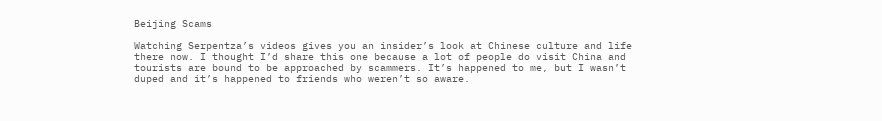Beijing Scams

Watching Serpentza’s videos gives you an insider’s look at Chinese culture and life there now. I thought I’d share this one because a lot of people do visit China and tourists are bound to be approached by scammers. It’s happened to me, but I wasn’t duped and it’s happened to friends who weren’t so aware.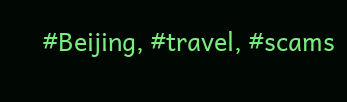#Beijing, #travel, #scams